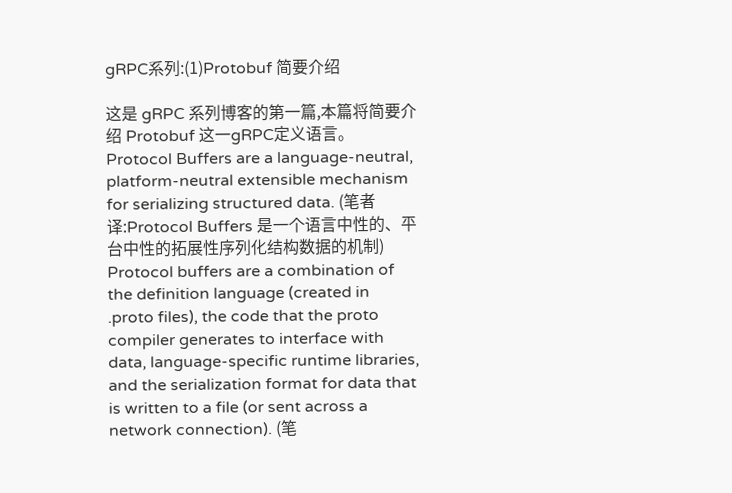gRPC系列:(1)Protobuf 简要介绍

这是 gRPC 系列博客的第一篇,本篇将简要介绍 Protobuf 这一gRPC定义语言。 Protocol Buffers are a language-neutral, platform-neutral extensible mechanism for serializing structured data. (笔者译:Protocol Buffers 是一个语言中性的、平台中性的拓展性序列化结构数据的机制) Protocol buffers are a combination of the definition language (created in .proto files), the code that the proto compiler generates to interface with data, language-specific runtime libraries, and the serialization format for data that is written to a file (or sent across a network connection). (笔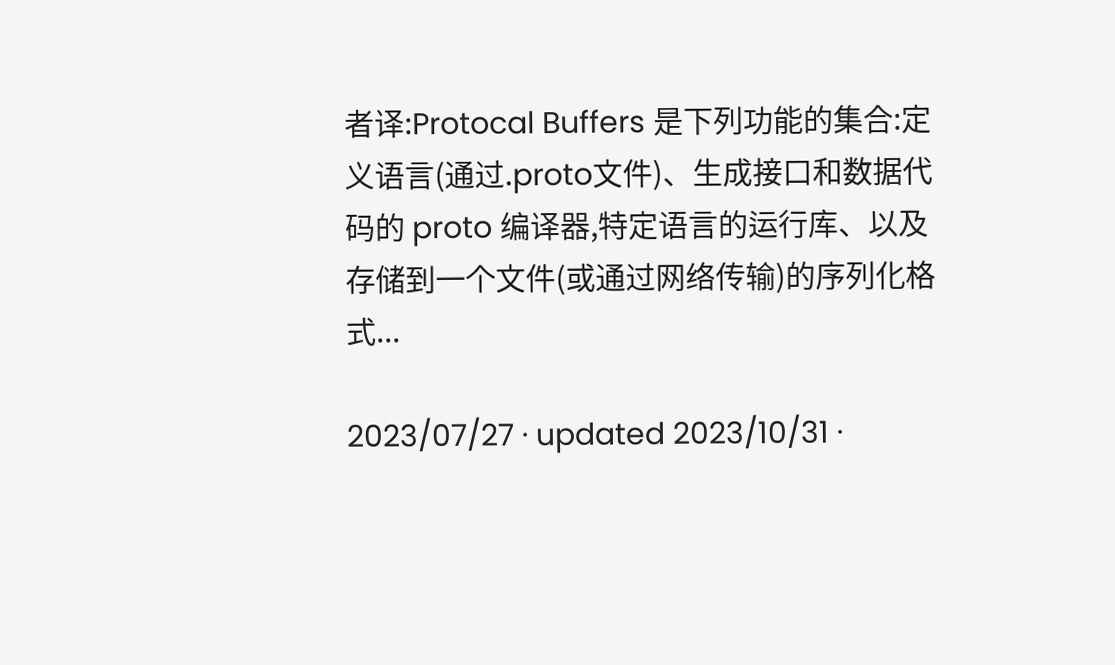者译:Protocal Buffers 是下列功能的集合:定义语言(通过.proto文件)、生成接口和数据代码的 proto 编译器,特定语言的运行库、以及存储到一个文件(或通过网络传输)的序列化格式...

2023/07/27 · updated 2023/10/31 ·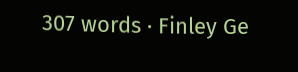307 words · Finley Ge